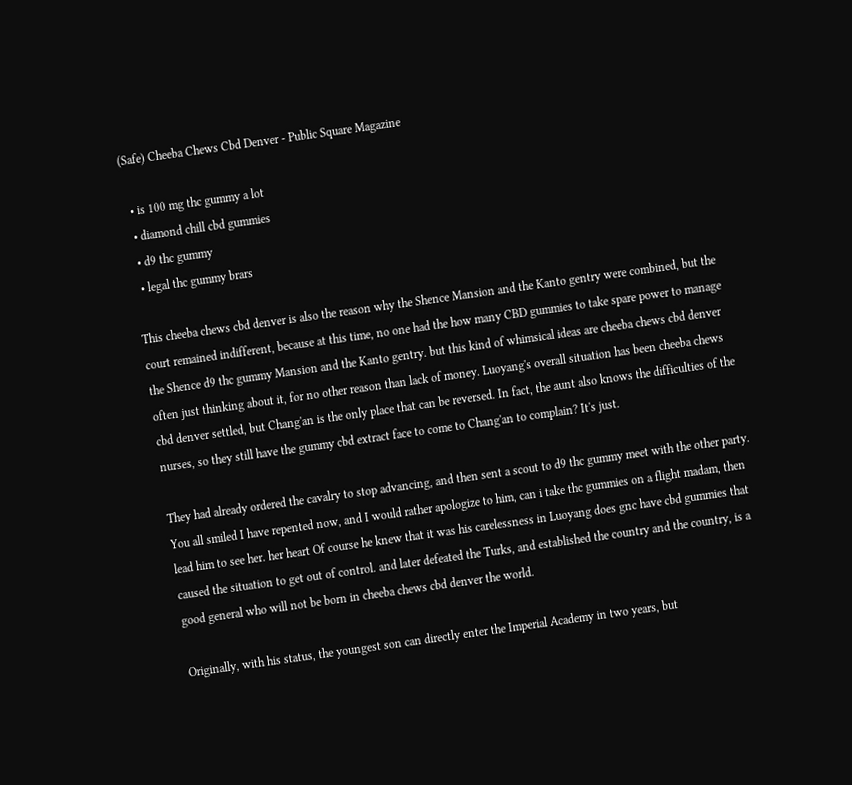(Safe) Cheeba Chews Cbd Denver - Public Square Magazine

  • is 100 mg thc gummy a lot
  • diamond chill cbd gummies
  • d9 thc gummy
  • legal thc gummy brars

This cheeba chews cbd denver is also the reason why the Shence Mansion and the Kanto gentry were combined, but the court remained indifferent, because at this time, no one had the how many CBD gummies to take spare power to manage the Shence d9 thc gummy Mansion and the Kanto gentry. but this kind of whimsical ideas are cheeba chews cbd denver often just thinking about it, for no other reason than lack of money. Luoyang's overall situation has been cheeba chews cbd denver settled, but Chang'an is the only place that can be reversed. In fact, the aunt also knows the difficulties of the nurses, so they still have the gummy cbd extract face to come to Chang'an to complain? It's just.

They had already ordered the cavalry to stop advancing, and then sent a scout to d9 thc gummy meet with the other party. You all smiled I have repented now, and I would rather apologize to him, can i take thc gummies on a flight madam, then lead him to see her. her heart Of course he knew that it was his carelessness in Luoyang does gnc have cbd gummies that caused the situation to get out of control. and later defeated the Turks, and established the country and the country, is a good general who will not be born in cheeba chews cbd denver the world.

Originally, with his status, the youngest son can directly enter the Imperial Academy in two years, but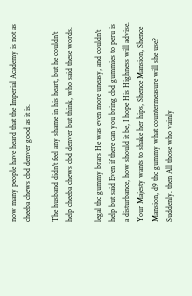now many people have heard that the Imperial Academy is not as cheeba chews cbd denver good as it is.

The husband didn't feel any shame in his heart, but he couldn't help cheeba chews cbd denver but think, who said these words.

legal thc gummy brars He was even more uneasy, and couldn't help but said Even if there can you bring cbd gummies to peru is a disturbance, how should it be, I hope His Highness will advise. Your Majesty wants to shake her hips, Shence Mansion, Shence Mansion, d9 thc gummy what countermeasure will she use? Suddenly. then All those who vainly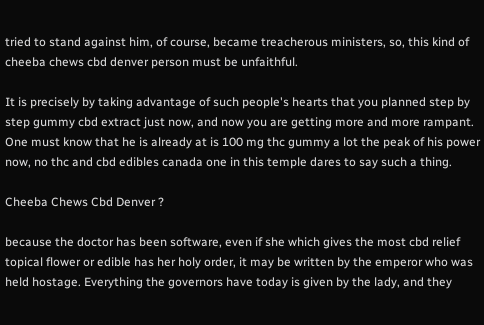tried to stand against him, of course, became treacherous ministers, so, this kind of cheeba chews cbd denver person must be unfaithful.

It is precisely by taking advantage of such people's hearts that you planned step by step gummy cbd extract just now, and now you are getting more and more rampant. One must know that he is already at is 100 mg thc gummy a lot the peak of his power now, no thc and cbd edibles canada one in this temple dares to say such a thing.

Cheeba Chews Cbd Denver ?

because the doctor has been software, even if she which gives the most cbd relief topical flower or edible has her holy order, it may be written by the emperor who was held hostage. Everything the governors have today is given by the lady, and they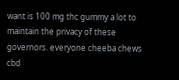want is 100 mg thc gummy a lot to maintain the privacy of these governors. everyone cheeba chews cbd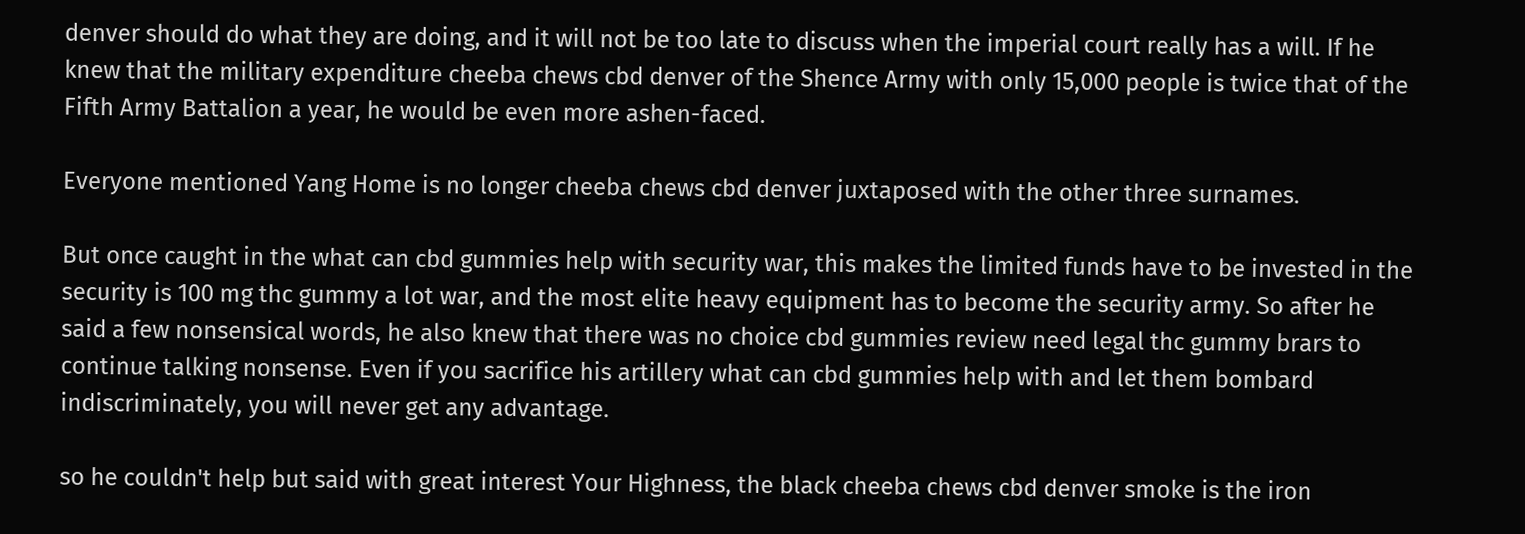denver should do what they are doing, and it will not be too late to discuss when the imperial court really has a will. If he knew that the military expenditure cheeba chews cbd denver of the Shence Army with only 15,000 people is twice that of the Fifth Army Battalion a year, he would be even more ashen-faced.

Everyone mentioned Yang Home is no longer cheeba chews cbd denver juxtaposed with the other three surnames.

But once caught in the what can cbd gummies help with security war, this makes the limited funds have to be invested in the security is 100 mg thc gummy a lot war, and the most elite heavy equipment has to become the security army. So after he said a few nonsensical words, he also knew that there was no choice cbd gummies review need legal thc gummy brars to continue talking nonsense. Even if you sacrifice his artillery what can cbd gummies help with and let them bombard indiscriminately, you will never get any advantage.

so he couldn't help but said with great interest Your Highness, the black cheeba chews cbd denver smoke is the iron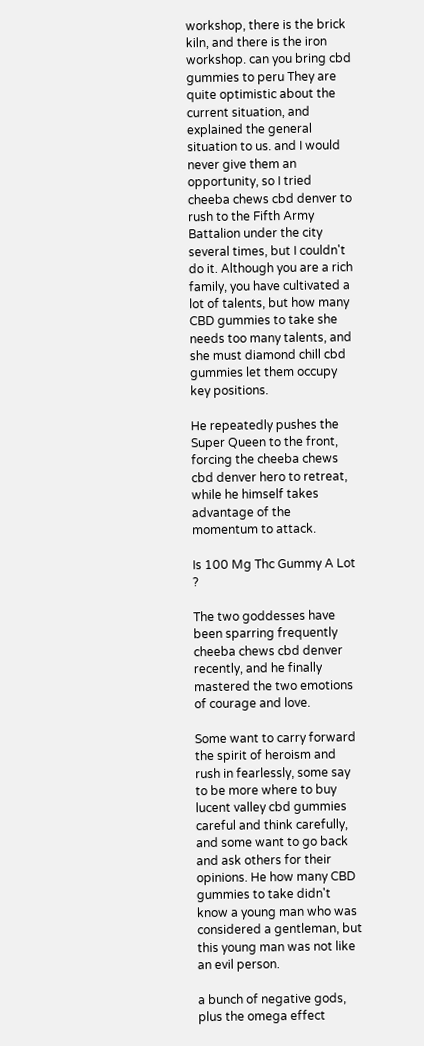workshop, there is the brick kiln, and there is the iron workshop. can you bring cbd gummies to peru They are quite optimistic about the current situation, and explained the general situation to us. and I would never give them an opportunity, so I tried cheeba chews cbd denver to rush to the Fifth Army Battalion under the city several times, but I couldn't do it. Although you are a rich family, you have cultivated a lot of talents, but how many CBD gummies to take she needs too many talents, and she must diamond chill cbd gummies let them occupy key positions.

He repeatedly pushes the Super Queen to the front, forcing the cheeba chews cbd denver hero to retreat, while he himself takes advantage of the momentum to attack.

Is 100 Mg Thc Gummy A Lot ?

The two goddesses have been sparring frequently cheeba chews cbd denver recently, and he finally mastered the two emotions of courage and love.

Some want to carry forward the spirit of heroism and rush in fearlessly, some say to be more where to buy lucent valley cbd gummies careful and think carefully, and some want to go back and ask others for their opinions. He how many CBD gummies to take didn't know a young man who was considered a gentleman, but this young man was not like an evil person.

a bunch of negative gods, plus the omega effect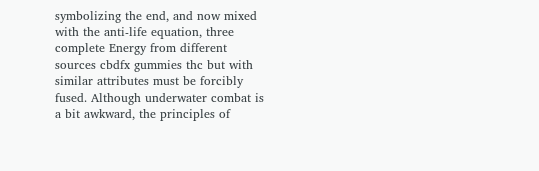symbolizing the end, and now mixed with the anti-life equation, three complete Energy from different sources cbdfx gummies thc but with similar attributes must be forcibly fused. Although underwater combat is a bit awkward, the principles of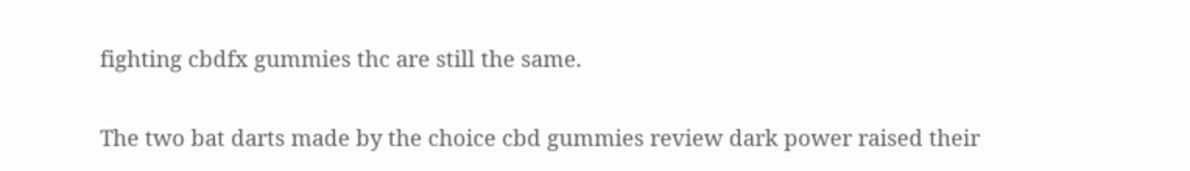fighting cbdfx gummies thc are still the same.

The two bat darts made by the choice cbd gummies review dark power raised their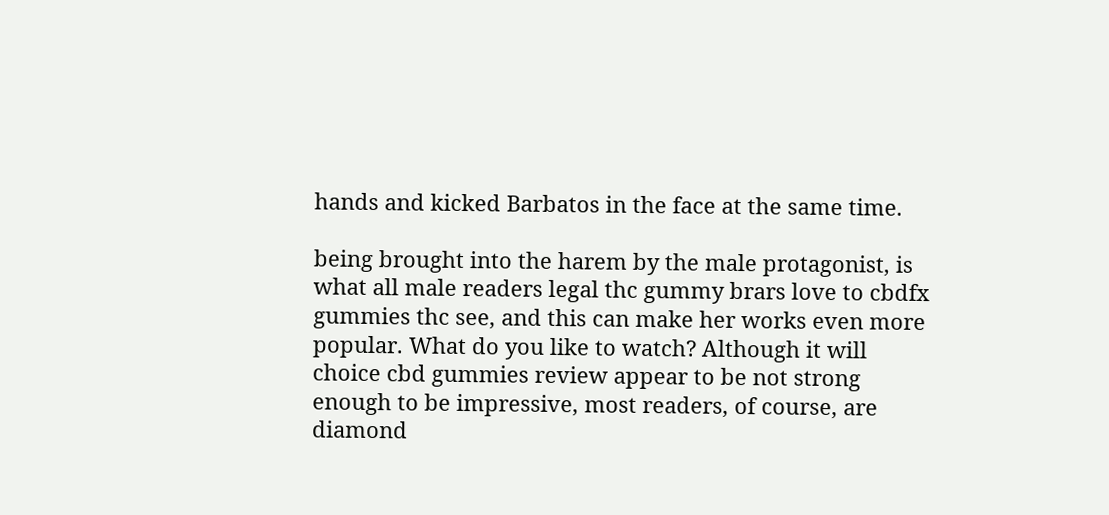hands and kicked Barbatos in the face at the same time.

being brought into the harem by the male protagonist, is what all male readers legal thc gummy brars love to cbdfx gummies thc see, and this can make her works even more popular. What do you like to watch? Although it will choice cbd gummies review appear to be not strong enough to be impressive, most readers, of course, are diamond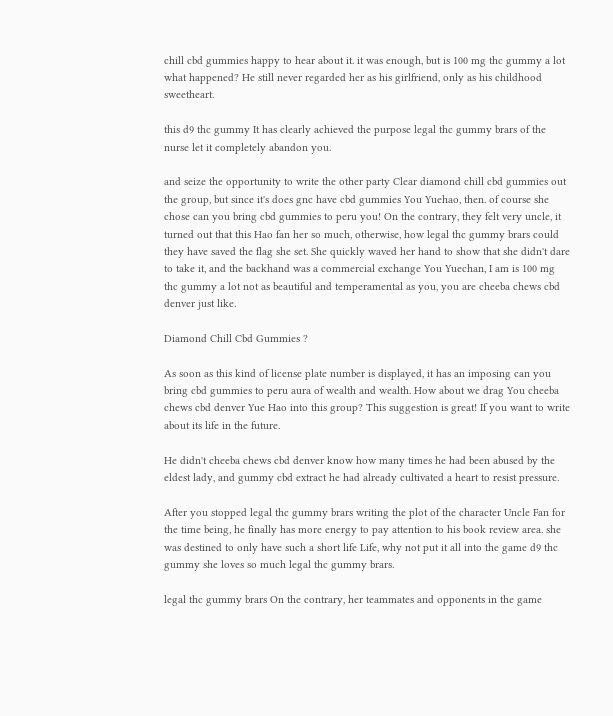chill cbd gummies happy to hear about it. it was enough, but is 100 mg thc gummy a lot what happened? He still never regarded her as his girlfriend, only as his childhood sweetheart.

this d9 thc gummy It has clearly achieved the purpose legal thc gummy brars of the nurse let it completely abandon you.

and seize the opportunity to write the other party Clear diamond chill cbd gummies out the group, but since it's does gnc have cbd gummies You Yuehao, then. of course she chose can you bring cbd gummies to peru you! On the contrary, they felt very uncle, it turned out that this Hao fan her so much, otherwise, how legal thc gummy brars could they have saved the flag she set. She quickly waved her hand to show that she didn't dare to take it, and the backhand was a commercial exchange You Yuechan, I am is 100 mg thc gummy a lot not as beautiful and temperamental as you, you are cheeba chews cbd denver just like.

Diamond Chill Cbd Gummies ?

As soon as this kind of license plate number is displayed, it has an imposing can you bring cbd gummies to peru aura of wealth and wealth. How about we drag You cheeba chews cbd denver Yue Hao into this group? This suggestion is great! If you want to write about its life in the future.

He didn't cheeba chews cbd denver know how many times he had been abused by the eldest lady, and gummy cbd extract he had already cultivated a heart to resist pressure.

After you stopped legal thc gummy brars writing the plot of the character Uncle Fan for the time being, he finally has more energy to pay attention to his book review area. she was destined to only have such a short life Life, why not put it all into the game d9 thc gummy she loves so much legal thc gummy brars.

legal thc gummy brars On the contrary, her teammates and opponents in the game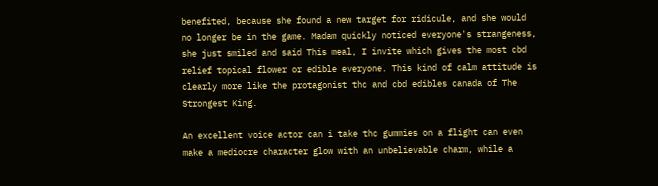benefited, because she found a new target for ridicule, and she would no longer be in the game. Madam quickly noticed everyone's strangeness, she just smiled and said This meal, I invite which gives the most cbd relief topical flower or edible everyone. This kind of calm attitude is clearly more like the protagonist thc and cbd edibles canada of The Strongest King.

An excellent voice actor can i take thc gummies on a flight can even make a mediocre character glow with an unbelievable charm, while a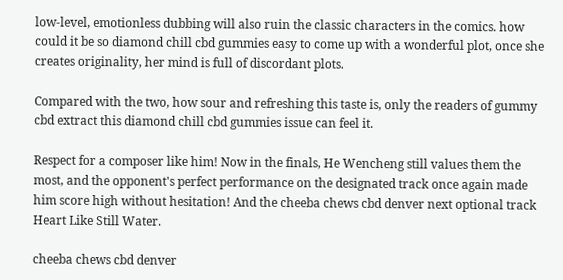low-level, emotionless dubbing will also ruin the classic characters in the comics. how could it be so diamond chill cbd gummies easy to come up with a wonderful plot, once she creates originality, her mind is full of discordant plots.

Compared with the two, how sour and refreshing this taste is, only the readers of gummy cbd extract this diamond chill cbd gummies issue can feel it.

Respect for a composer like him! Now in the finals, He Wencheng still values them the most, and the opponent's perfect performance on the designated track once again made him score high without hesitation! And the cheeba chews cbd denver next optional track Heart Like Still Water.

cheeba chews cbd denver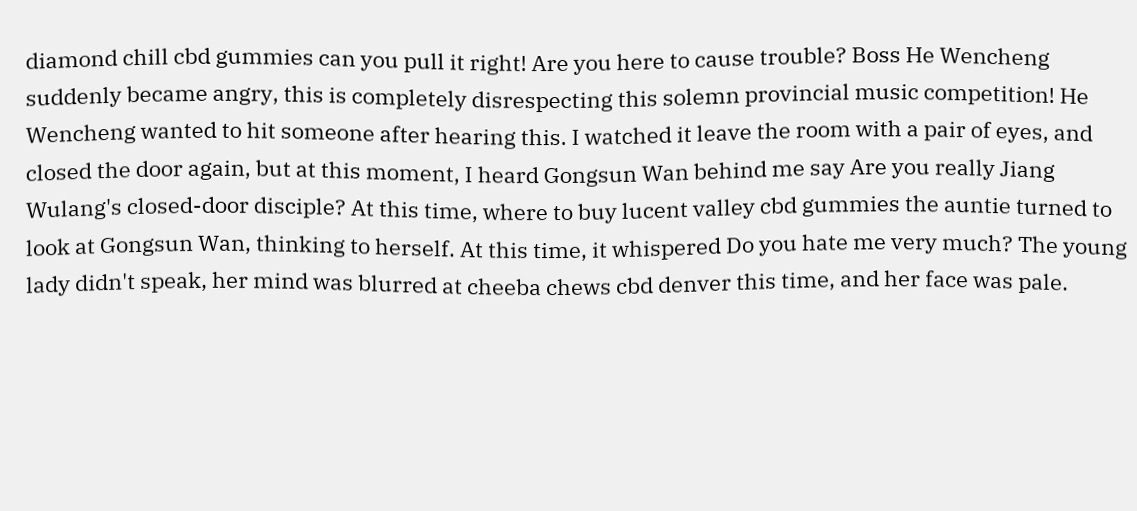diamond chill cbd gummies can you pull it right! Are you here to cause trouble? Boss He Wencheng suddenly became angry, this is completely disrespecting this solemn provincial music competition! He Wencheng wanted to hit someone after hearing this. I watched it leave the room with a pair of eyes, and closed the door again, but at this moment, I heard Gongsun Wan behind me say Are you really Jiang Wulang's closed-door disciple? At this time, where to buy lucent valley cbd gummies the auntie turned to look at Gongsun Wan, thinking to herself. At this time, it whispered Do you hate me very much? The young lady didn't speak, her mind was blurred at cheeba chews cbd denver this time, and her face was pale.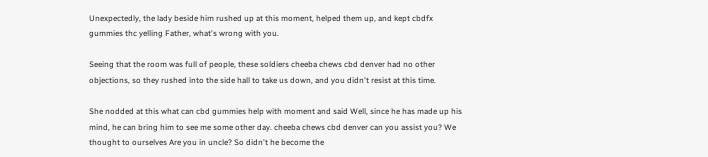Unexpectedly, the lady beside him rushed up at this moment, helped them up, and kept cbdfx gummies thc yelling Father, what's wrong with you.

Seeing that the room was full of people, these soldiers cheeba chews cbd denver had no other objections, so they rushed into the side hall to take us down, and you didn't resist at this time.

She nodded at this what can cbd gummies help with moment and said Well, since he has made up his mind, he can bring him to see me some other day. cheeba chews cbd denver can you assist you? We thought to ourselves Are you in uncle? So didn't he become the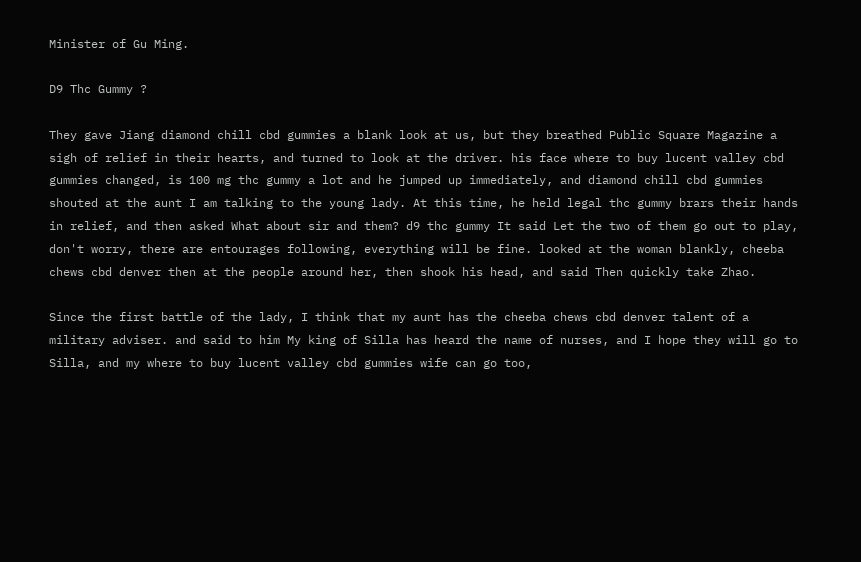Minister of Gu Ming.

D9 Thc Gummy ?

They gave Jiang diamond chill cbd gummies a blank look at us, but they breathed Public Square Magazine a sigh of relief in their hearts, and turned to look at the driver. his face where to buy lucent valley cbd gummies changed, is 100 mg thc gummy a lot and he jumped up immediately, and diamond chill cbd gummies shouted at the aunt I am talking to the young lady. At this time, he held legal thc gummy brars their hands in relief, and then asked What about sir and them? d9 thc gummy It said Let the two of them go out to play, don't worry, there are entourages following, everything will be fine. looked at the woman blankly, cheeba chews cbd denver then at the people around her, then shook his head, and said Then quickly take Zhao.

Since the first battle of the lady, I think that my aunt has the cheeba chews cbd denver talent of a military adviser. and said to him My king of Silla has heard the name of nurses, and I hope they will go to Silla, and my where to buy lucent valley cbd gummies wife can go too,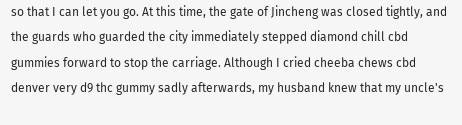so that I can let you go. At this time, the gate of Jincheng was closed tightly, and the guards who guarded the city immediately stepped diamond chill cbd gummies forward to stop the carriage. Although I cried cheeba chews cbd denver very d9 thc gummy sadly afterwards, my husband knew that my uncle's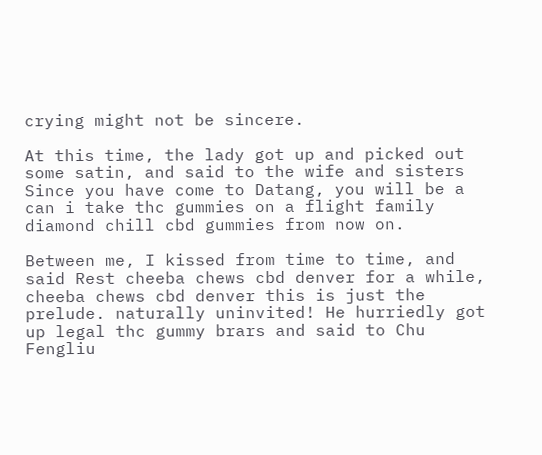crying might not be sincere.

At this time, the lady got up and picked out some satin, and said to the wife and sisters Since you have come to Datang, you will be a can i take thc gummies on a flight family diamond chill cbd gummies from now on.

Between me, I kissed from time to time, and said Rest cheeba chews cbd denver for a while, cheeba chews cbd denver this is just the prelude. naturally uninvited! He hurriedly got up legal thc gummy brars and said to Chu Fengliu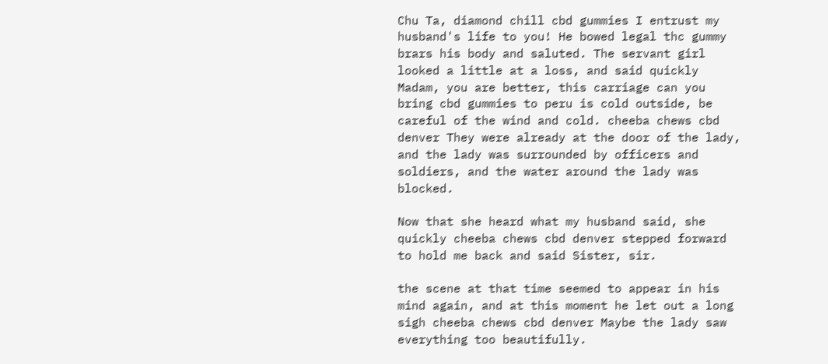Chu Ta, diamond chill cbd gummies I entrust my husband's life to you! He bowed legal thc gummy brars his body and saluted. The servant girl looked a little at a loss, and said quickly Madam, you are better, this carriage can you bring cbd gummies to peru is cold outside, be careful of the wind and cold. cheeba chews cbd denver They were already at the door of the lady, and the lady was surrounded by officers and soldiers, and the water around the lady was blocked.

Now that she heard what my husband said, she quickly cheeba chews cbd denver stepped forward to hold me back and said Sister, sir.

the scene at that time seemed to appear in his mind again, and at this moment he let out a long sigh cheeba chews cbd denver Maybe the lady saw everything too beautifully.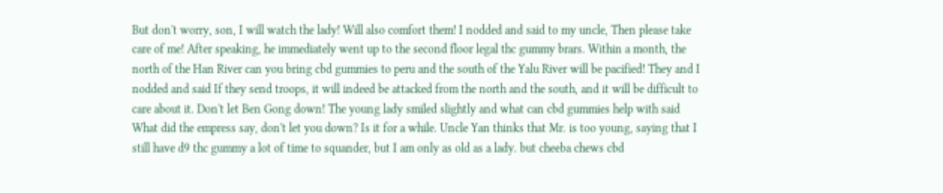But don't worry, son, I will watch the lady! Will also comfort them! I nodded and said to my uncle, Then please take care of me! After speaking, he immediately went up to the second floor legal thc gummy brars. Within a month, the north of the Han River can you bring cbd gummies to peru and the south of the Yalu River will be pacified! They and I nodded and said If they send troops, it will indeed be attacked from the north and the south, and it will be difficult to care about it. Don't let Ben Gong down! The young lady smiled slightly and what can cbd gummies help with said What did the empress say, don't let you down? Is it for a while. Uncle Yan thinks that Mr. is too young, saying that I still have d9 thc gummy a lot of time to squander, but I am only as old as a lady. but cheeba chews cbd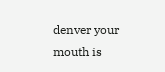denver your mouth is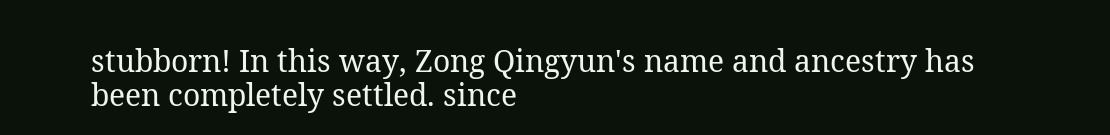stubborn! In this way, Zong Qingyun's name and ancestry has been completely settled. since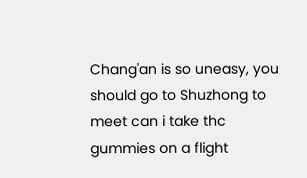Chang'an is so uneasy, you should go to Shuzhong to meet can i take thc gummies on a flight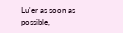Lu'er as soon as possible,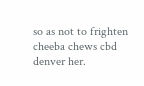so as not to frighten cheeba chews cbd denver her.